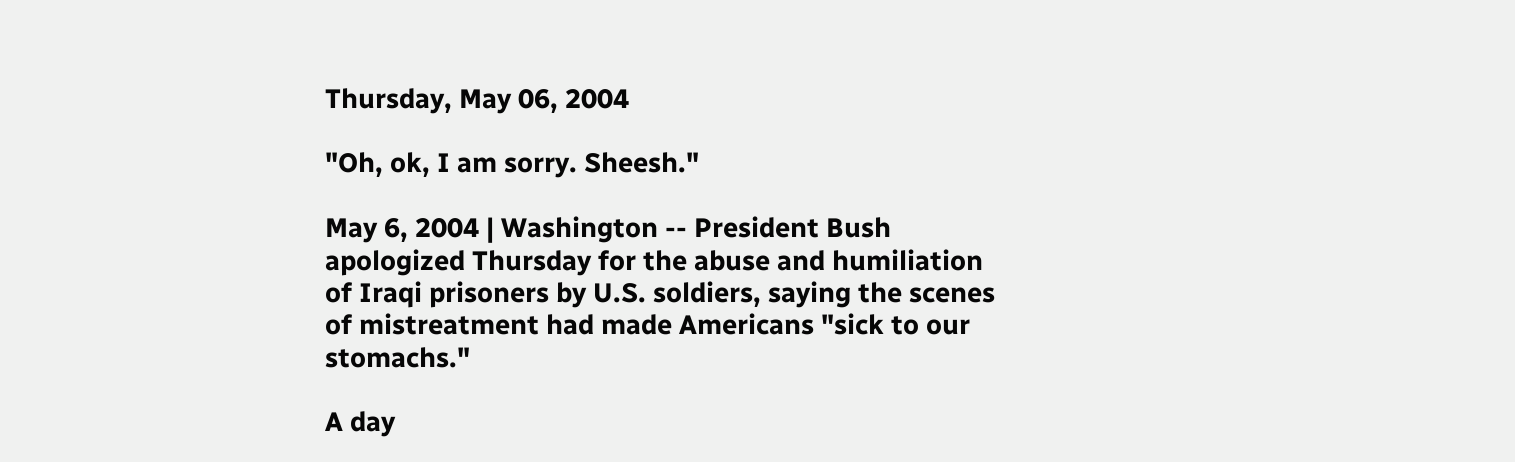Thursday, May 06, 2004

"Oh, ok, I am sorry. Sheesh."

May 6, 2004 | Washington -- President Bush apologized Thursday for the abuse and humiliation of Iraqi prisoners by U.S. soldiers, saying the scenes of mistreatment had made Americans "sick to our stomachs."

A day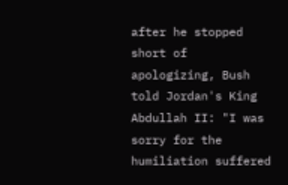after he stopped short of apologizing, Bush told Jordan's King Abdullah II: "I was sorry for the humiliation suffered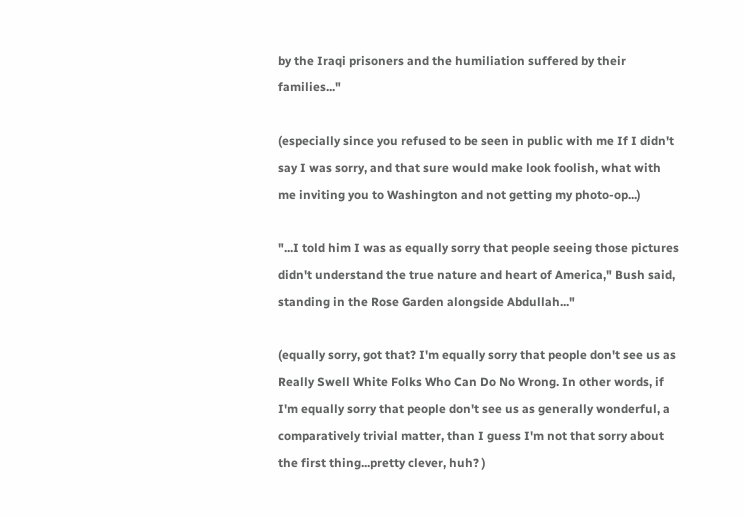by the Iraqi prisoners and the humiliation suffered by their families..."

(especially since you refused to be seen in public with me If I didn't say I was sorry, and that sure would make look foolish, what with me inviting you to Washington and not getting my photo-op...)

"...I told him I was as equally sorry that people seeing those pictures didn't understand the true nature and heart of America," Bush said, standing in the Rose Garden alongside Abdullah..."

(equally sorry, got that? I'm equally sorry that people don't see us as Really Swell White Folks Who Can Do No Wrong. In other words, if I'm equally sorry that people don't see us as generally wonderful, a comparatively trivial matter, than I guess I'm not that sorry about the first thing...pretty clever, huh? )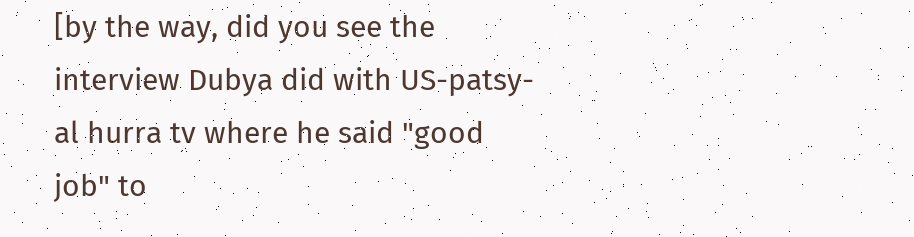[by the way, did you see the interview Dubya did with US-patsy-al hurra tv where he said "good job" to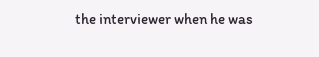the interviewer when he was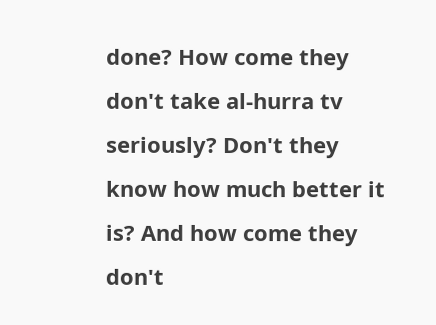done? How come they don't take al-hurra tv seriously? Don't they know how much better it is? And how come they don't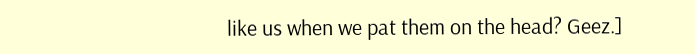like us when we pat them on the head? Geez.]